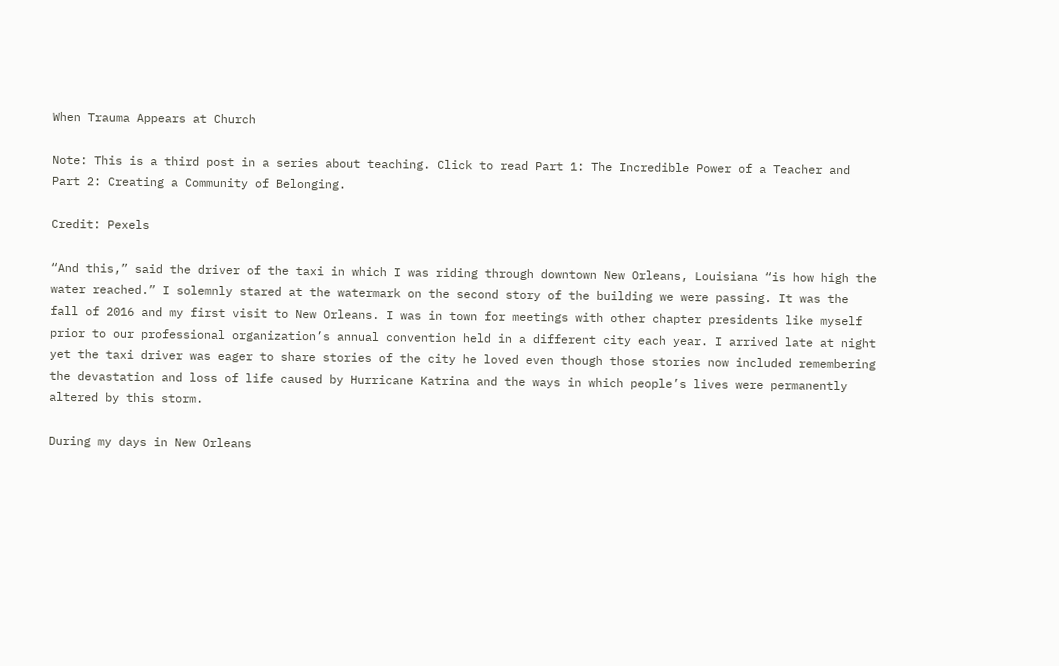When Trauma Appears at Church

Note: This is a third post in a series about teaching. Click to read Part 1: The Incredible Power of a Teacher and Part 2: Creating a Community of Belonging.

Credit: Pexels

“And this,” said the driver of the taxi in which I was riding through downtown New Orleans, Louisiana “is how high the water reached.” I solemnly stared at the watermark on the second story of the building we were passing. It was the fall of 2016 and my first visit to New Orleans. I was in town for meetings with other chapter presidents like myself prior to our professional organization’s annual convention held in a different city each year. I arrived late at night yet the taxi driver was eager to share stories of the city he loved even though those stories now included remembering the devastation and loss of life caused by Hurricane Katrina and the ways in which people’s lives were permanently altered by this storm.

During my days in New Orleans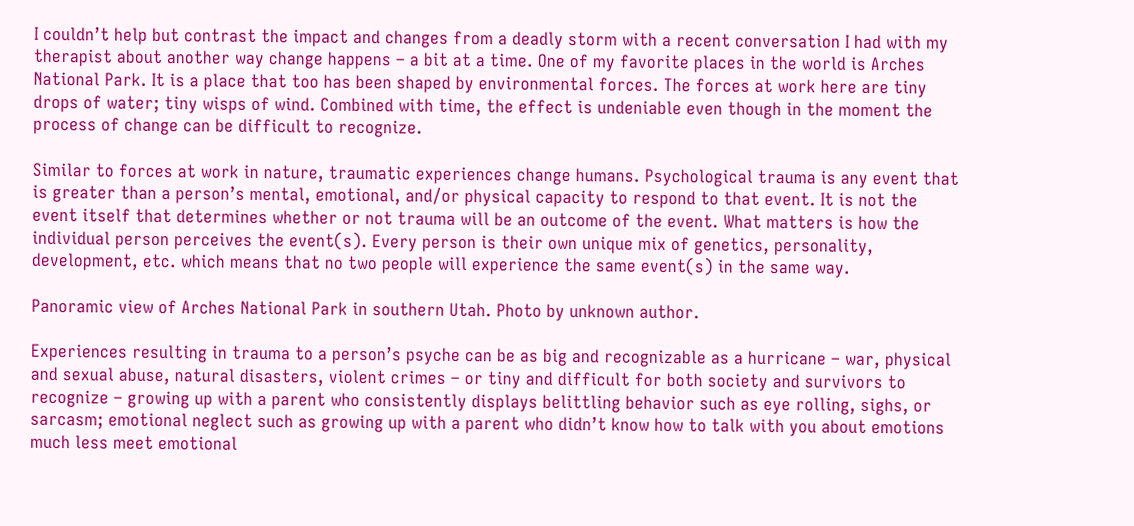I couldn’t help but contrast the impact and changes from a deadly storm with a recent conversation I had with my therapist about another way change happens – a bit at a time. One of my favorite places in the world is Arches National Park. It is a place that too has been shaped by environmental forces. The forces at work here are tiny drops of water; tiny wisps of wind. Combined with time, the effect is undeniable even though in the moment the process of change can be difficult to recognize.

Similar to forces at work in nature, traumatic experiences change humans. Psychological trauma is any event that is greater than a person’s mental, emotional, and/or physical capacity to respond to that event. It is not the event itself that determines whether or not trauma will be an outcome of the event. What matters is how the individual person perceives the event(s). Every person is their own unique mix of genetics, personality, development, etc. which means that no two people will experience the same event(s) in the same way.

Panoramic view of Arches National Park in southern Utah. Photo by unknown author.

Experiences resulting in trauma to a person’s psyche can be as big and recognizable as a hurricane – war, physical and sexual abuse, natural disasters, violent crimes – or tiny and difficult for both society and survivors to recognize – growing up with a parent who consistently displays belittling behavior such as eye rolling, sighs, or sarcasm; emotional neglect such as growing up with a parent who didn’t know how to talk with you about emotions much less meet emotional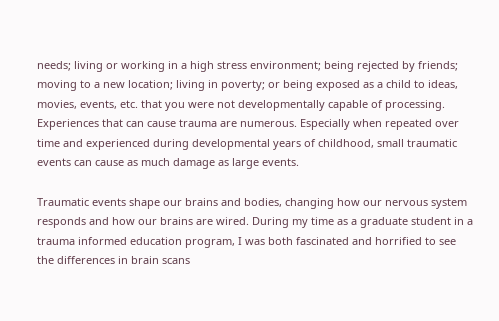needs; living or working in a high stress environment; being rejected by friends; moving to a new location; living in poverty; or being exposed as a child to ideas, movies, events, etc. that you were not developmentally capable of processing. Experiences that can cause trauma are numerous. Especially when repeated over time and experienced during developmental years of childhood, small traumatic events can cause as much damage as large events.

Traumatic events shape our brains and bodies, changing how our nervous system responds and how our brains are wired. During my time as a graduate student in a trauma informed education program, I was both fascinated and horrified to see the differences in brain scans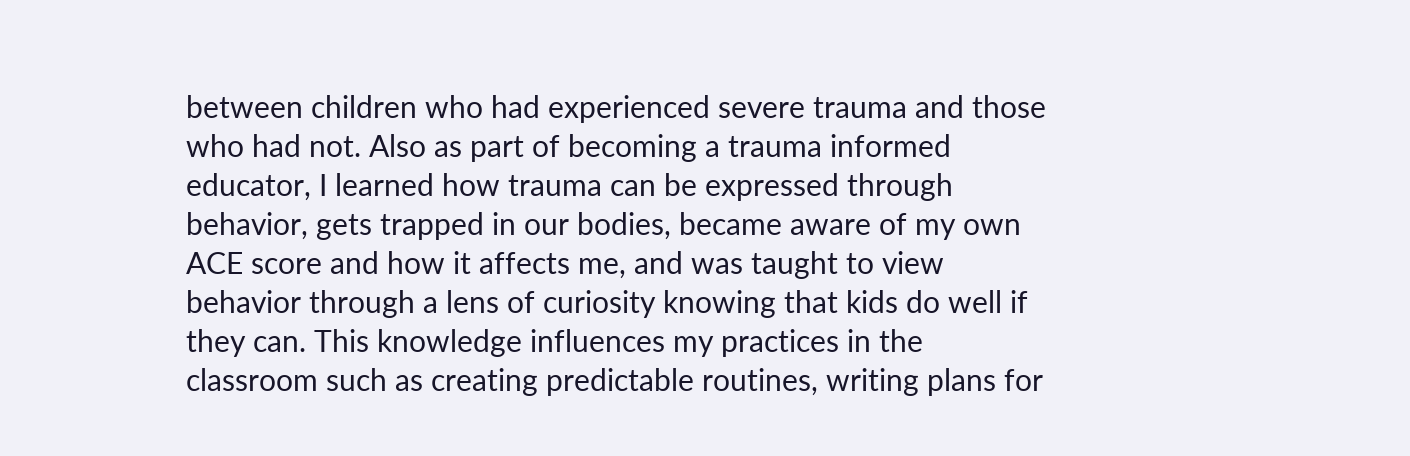between children who had experienced severe trauma and those who had not. Also as part of becoming a trauma informed educator, I learned how trauma can be expressed through behavior, gets trapped in our bodies, became aware of my own ACE score and how it affects me, and was taught to view behavior through a lens of curiosity knowing that kids do well if they can. This knowledge influences my practices in the classroom such as creating predictable routines, writing plans for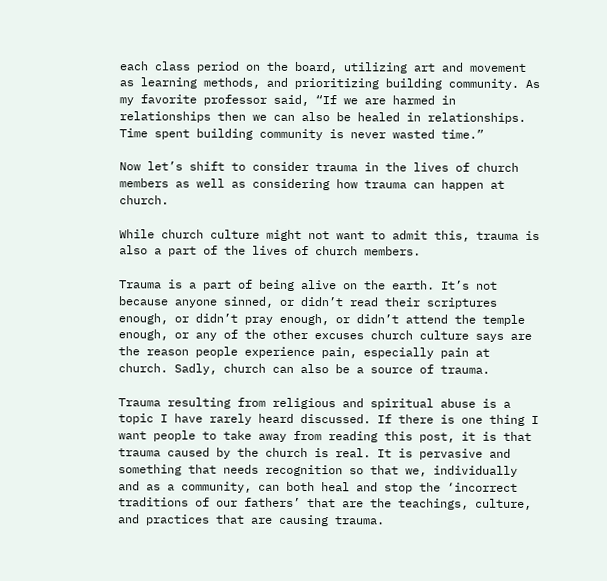each class period on the board, utilizing art and movement as learning methods, and prioritizing building community. As my favorite professor said, “If we are harmed in relationships then we can also be healed in relationships. Time spent building community is never wasted time.”

Now let’s shift to consider trauma in the lives of church members as well as considering how trauma can happen at church.

While church culture might not want to admit this, trauma is also a part of the lives of church members.

Trauma is a part of being alive on the earth. It’s not because anyone sinned, or didn’t read their scriptures enough, or didn’t pray enough, or didn’t attend the temple enough, or any of the other excuses church culture says are the reason people experience pain, especially pain at church. Sadly, church can also be a source of trauma.

Trauma resulting from religious and spiritual abuse is a topic I have rarely heard discussed. If there is one thing I want people to take away from reading this post, it is that trauma caused by the church is real. It is pervasive and something that needs recognition so that we, individually and as a community, can both heal and stop the ‘incorrect traditions of our fathers’ that are the teachings, culture, and practices that are causing trauma.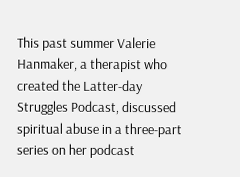This past summer Valerie Hanmaker, a therapist who created the Latter-day Struggles Podcast, discussed spiritual abuse in a three-part series on her podcast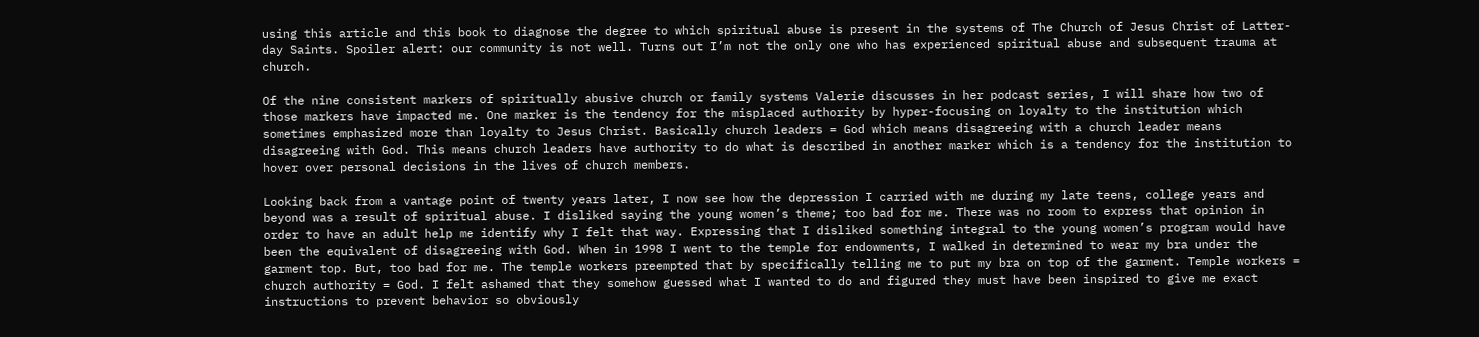using this article and this book to diagnose the degree to which spiritual abuse is present in the systems of The Church of Jesus Christ of Latter-day Saints. Spoiler alert: our community is not well. Turns out I’m not the only one who has experienced spiritual abuse and subsequent trauma at church.

Of the nine consistent markers of spiritually abusive church or family systems Valerie discusses in her podcast series, I will share how two of those markers have impacted me. One marker is the tendency for the misplaced authority by hyper-focusing on loyalty to the institution which sometimes emphasized more than loyalty to Jesus Christ. Basically church leaders = God which means disagreeing with a church leader means disagreeing with God. This means church leaders have authority to do what is described in another marker which is a tendency for the institution to hover over personal decisions in the lives of church members.

Looking back from a vantage point of twenty years later, I now see how the depression I carried with me during my late teens, college years and beyond was a result of spiritual abuse. I disliked saying the young women’s theme; too bad for me. There was no room to express that opinion in order to have an adult help me identify why I felt that way. Expressing that I disliked something integral to the young women’s program would have been the equivalent of disagreeing with God. When in 1998 I went to the temple for endowments, I walked in determined to wear my bra under the garment top. But, too bad for me. The temple workers preempted that by specifically telling me to put my bra on top of the garment. Temple workers = church authority = God. I felt ashamed that they somehow guessed what I wanted to do and figured they must have been inspired to give me exact instructions to prevent behavior so obviously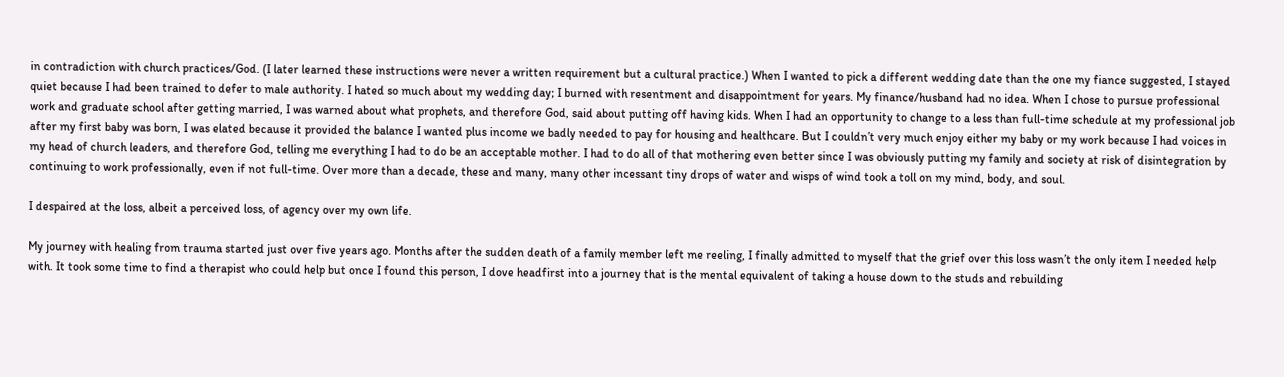in contradiction with church practices/God. (I later learned these instructions were never a written requirement but a cultural practice.) When I wanted to pick a different wedding date than the one my fiance suggested, I stayed quiet because I had been trained to defer to male authority. I hated so much about my wedding day; I burned with resentment and disappointment for years. My finance/husband had no idea. When I chose to pursue professional work and graduate school after getting married, I was warned about what prophets, and therefore God, said about putting off having kids. When I had an opportunity to change to a less than full-time schedule at my professional job after my first baby was born, I was elated because it provided the balance I wanted plus income we badly needed to pay for housing and healthcare. But I couldn’t very much enjoy either my baby or my work because I had voices in my head of church leaders, and therefore God, telling me everything I had to do be an acceptable mother. I had to do all of that mothering even better since I was obviously putting my family and society at risk of disintegration by continuing to work professionally, even if not full-time. Over more than a decade, these and many, many other incessant tiny drops of water and wisps of wind took a toll on my mind, body, and soul.

I despaired at the loss, albeit a perceived loss, of agency over my own life.

My journey with healing from trauma started just over five years ago. Months after the sudden death of a family member left me reeling, I finally admitted to myself that the grief over this loss wasn’t the only item I needed help with. It took some time to find a therapist who could help but once I found this person, I dove headfirst into a journey that is the mental equivalent of taking a house down to the studs and rebuilding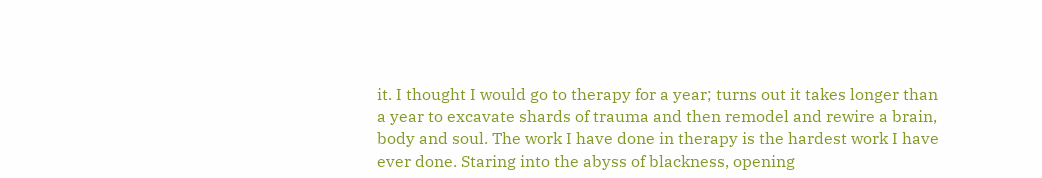it. I thought I would go to therapy for a year; turns out it takes longer than a year to excavate shards of trauma and then remodel and rewire a brain, body and soul. The work I have done in therapy is the hardest work I have ever done. Staring into the abyss of blackness, opening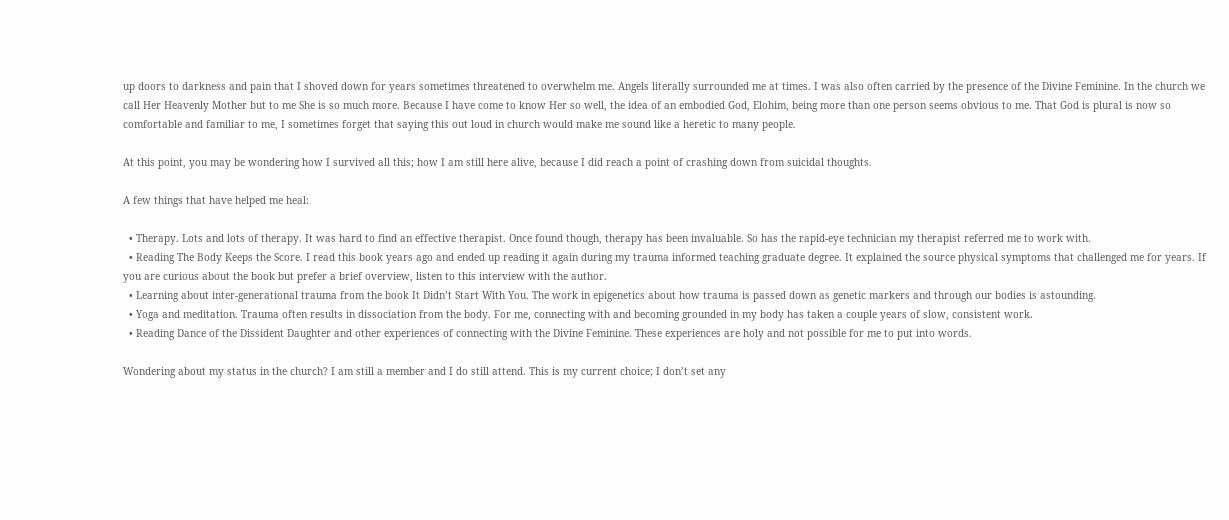up doors to darkness and pain that I shoved down for years sometimes threatened to overwhelm me. Angels literally surrounded me at times. I was also often carried by the presence of the Divine Feminine. In the church we call Her Heavenly Mother but to me She is so much more. Because I have come to know Her so well, the idea of an embodied God, Elohim, being more than one person seems obvious to me. That God is plural is now so comfortable and familiar to me, I sometimes forget that saying this out loud in church would make me sound like a heretic to many people.

At this point, you may be wondering how I survived all this; how I am still here alive, because I did reach a point of crashing down from suicidal thoughts.

A few things that have helped me heal:

  • Therapy. Lots and lots of therapy. It was hard to find an effective therapist. Once found though, therapy has been invaluable. So has the rapid-eye technician my therapist referred me to work with.
  • Reading The Body Keeps the Score. I read this book years ago and ended up reading it again during my trauma informed teaching graduate degree. It explained the source physical symptoms that challenged me for years. If you are curious about the book but prefer a brief overview, listen to this interview with the author.
  • Learning about inter-generational trauma from the book It Didn’t Start With You. The work in epigenetics about how trauma is passed down as genetic markers and through our bodies is astounding.
  • Yoga and meditation. Trauma often results in dissociation from the body. For me, connecting with and becoming grounded in my body has taken a couple years of slow, consistent work.
  • Reading Dance of the Dissident Daughter and other experiences of connecting with the Divine Feminine. These experiences are holy and not possible for me to put into words.

Wondering about my status in the church? I am still a member and I do still attend. This is my current choice; I don’t set any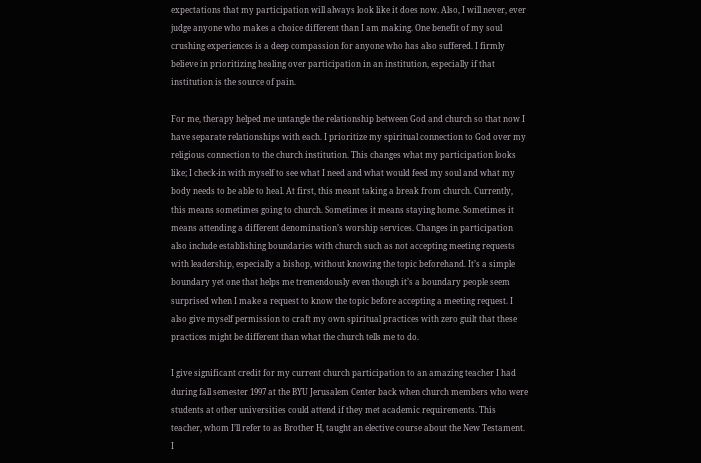expectations that my participation will always look like it does now. Also, I will never, ever judge anyone who makes a choice different than I am making. One benefit of my soul crushing experiences is a deep compassion for anyone who has also suffered. I firmly believe in prioritizing healing over participation in an institution, especially if that institution is the source of pain.

For me, therapy helped me untangle the relationship between God and church so that now I have separate relationships with each. I prioritize my spiritual connection to God over my religious connection to the church institution. This changes what my participation looks like; I check-in with myself to see what I need and what would feed my soul and what my body needs to be able to heal. At first, this meant taking a break from church. Currently, this means sometimes going to church. Sometimes it means staying home. Sometimes it means attending a different denomination’s worship services. Changes in participation also include establishing boundaries with church such as not accepting meeting requests with leadership, especially a bishop, without knowing the topic beforehand. It’s a simple boundary yet one that helps me tremendously even though it’s a boundary people seem surprised when I make a request to know the topic before accepting a meeting request. I also give myself permission to craft my own spiritual practices with zero guilt that these practices might be different than what the church tells me to do.

I give significant credit for my current church participation to an amazing teacher I had during fall semester 1997 at the BYU Jerusalem Center back when church members who were students at other universities could attend if they met academic requirements. This teacher, whom I’ll refer to as Brother H, taught an elective course about the New Testament. I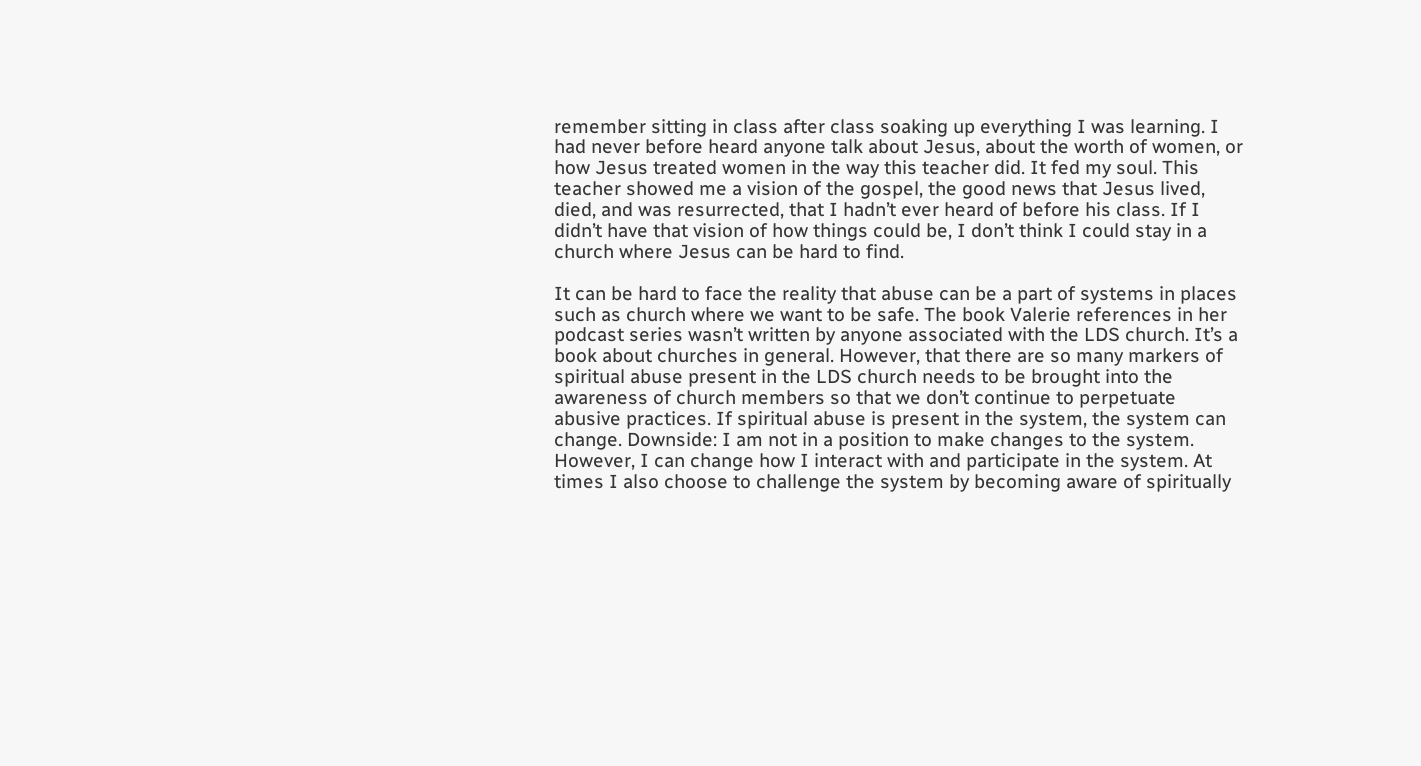remember sitting in class after class soaking up everything I was learning. I had never before heard anyone talk about Jesus, about the worth of women, or how Jesus treated women in the way this teacher did. It fed my soul. This teacher showed me a vision of the gospel, the good news that Jesus lived, died, and was resurrected, that I hadn’t ever heard of before his class. If I didn’t have that vision of how things could be, I don’t think I could stay in a church where Jesus can be hard to find.

It can be hard to face the reality that abuse can be a part of systems in places such as church where we want to be safe. The book Valerie references in her podcast series wasn’t written by anyone associated with the LDS church. It’s a book about churches in general. However, that there are so many markers of spiritual abuse present in the LDS church needs to be brought into the awareness of church members so that we don’t continue to perpetuate abusive practices. If spiritual abuse is present in the system, the system can change. Downside: I am not in a position to make changes to the system. However, I can change how I interact with and participate in the system. At times I also choose to challenge the system by becoming aware of spiritually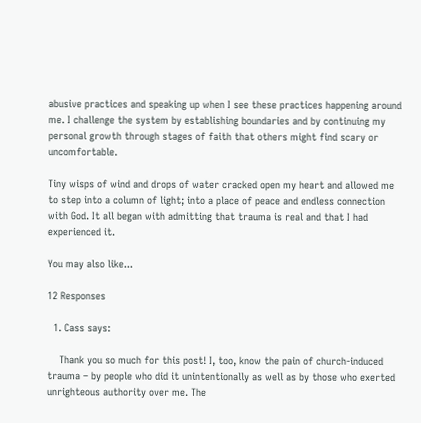abusive practices and speaking up when I see these practices happening around me. I challenge the system by establishing boundaries and by continuing my personal growth through stages of faith that others might find scary or uncomfortable.

Tiny wisps of wind and drops of water cracked open my heart and allowed me to step into a column of light; into a place of peace and endless connection with God. It all began with admitting that trauma is real and that I had experienced it.

You may also like...

12 Responses

  1. Cass says:

    Thank you so much for this post! I, too, know the pain of church-induced trauma – by people who did it unintentionally as well as by those who exerted unrighteous authority over me. The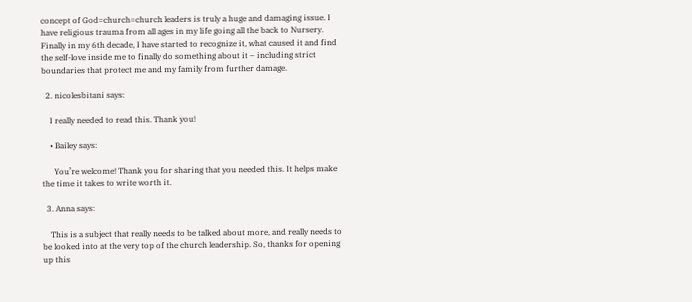concept of God=church=church leaders is truly a huge and damaging issue. I have religious trauma from all ages in my life going all the back to Nursery. Finally in my 6th decade, I have started to recognize it, what caused it and find the self-love inside me to finally do something about it – including strict boundaries that protect me and my family from further damage.

  2. nicolesbitani says:

    I really needed to read this. Thank you!

    • Bailey says:

      You’re welcome! Thank you for sharing that you needed this. It helps make the time it takes to write worth it.

  3. Anna says:

    This is a subject that really needs to be talked about more, and really needs to be looked into at the very top of the church leadership. So, thanks for opening up this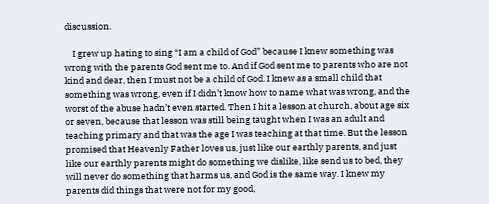discussion.

    I grew up hating to sing “I am a child of God” because I knew something was wrong with the parents God sent me to. And if God sent me to parents who are not kind and dear, then I must not be a child of God. I knew as a small child that something was wrong, even if I didn’t know how to name what was wrong, and the worst of the abuse hadn’t even started. Then I hit a lesson at church, about age six or seven, because that lesson was still being taught when I was an adult and teaching primary and that was the age I was teaching at that time. But the lesson promised that Heavenly Father loves us, just like our earthly parents, and just like our earthly parents might do something we dislike, like send us to bed, they will never do something that harms us, and God is the same way. I knew my parents did things that were not for my good,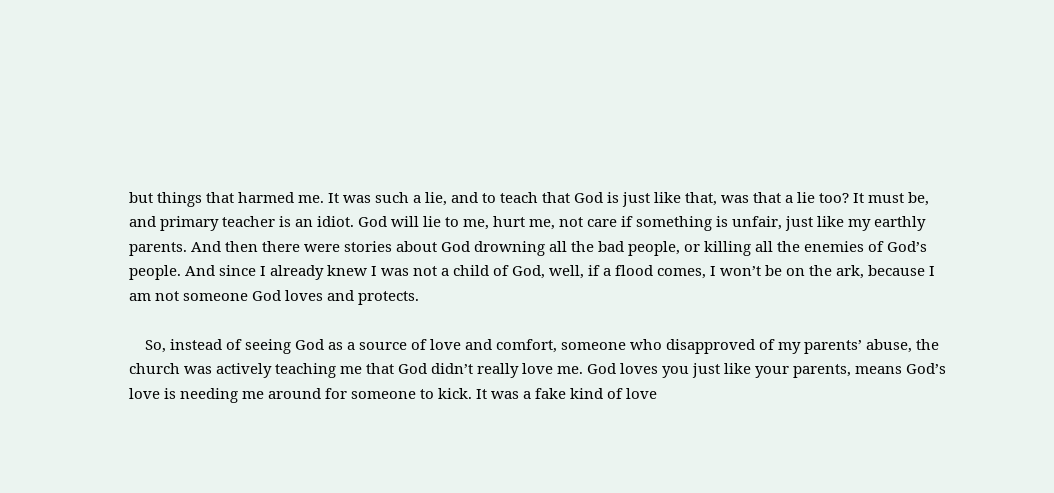but things that harmed me. It was such a lie, and to teach that God is just like that, was that a lie too? It must be, and primary teacher is an idiot. God will lie to me, hurt me, not care if something is unfair, just like my earthly parents. And then there were stories about God drowning all the bad people, or killing all the enemies of God’s people. And since I already knew I was not a child of God, well, if a flood comes, I won’t be on the ark, because I am not someone God loves and protects.

    So, instead of seeing God as a source of love and comfort, someone who disapproved of my parents’ abuse, the church was actively teaching me that God didn’t really love me. God loves you just like your parents, means God’s love is needing me around for someone to kick. It was a fake kind of love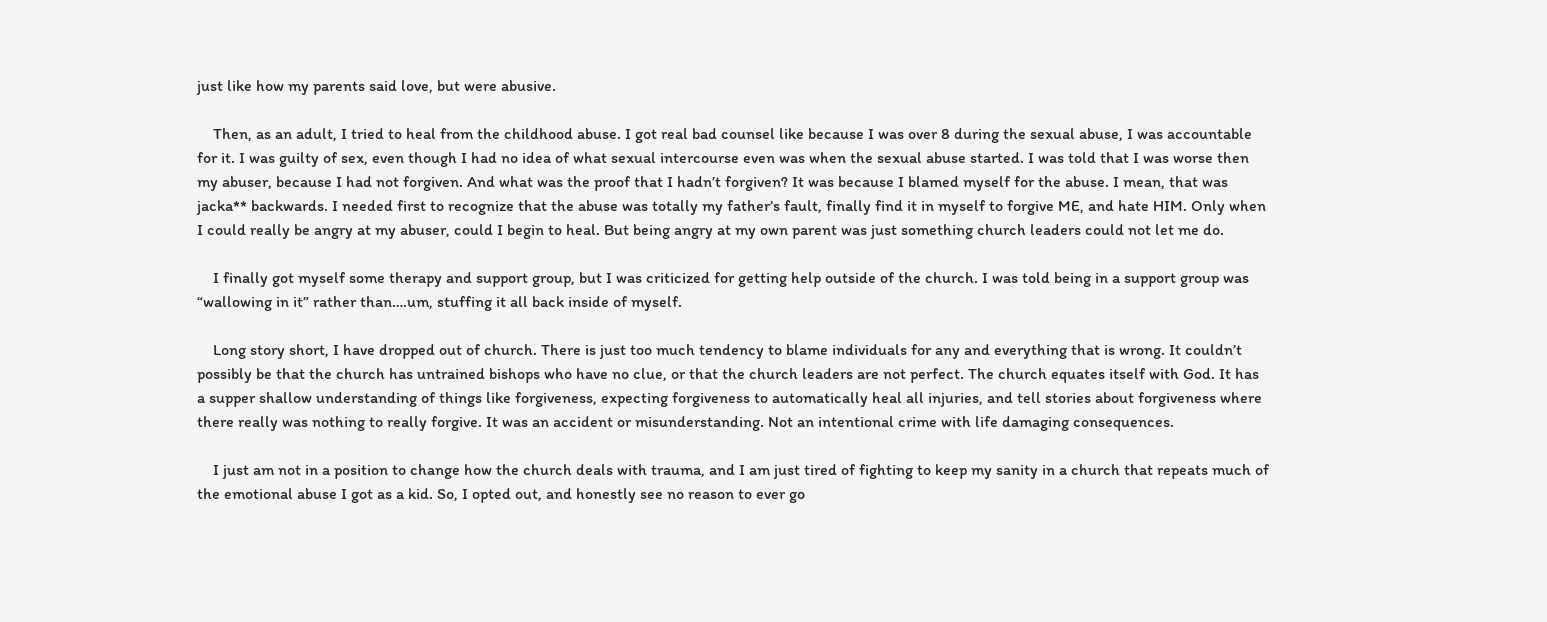just like how my parents said love, but were abusive.

    Then, as an adult, I tried to heal from the childhood abuse. I got real bad counsel like because I was over 8 during the sexual abuse, I was accountable for it. I was guilty of sex, even though I had no idea of what sexual intercourse even was when the sexual abuse started. I was told that I was worse then my abuser, because I had not forgiven. And what was the proof that I hadn’t forgiven? It was because I blamed myself for the abuse. I mean, that was jacka** backwards. I needed first to recognize that the abuse was totally my father’s fault, finally find it in myself to forgive ME, and hate HIM. Only when I could really be angry at my abuser, could I begin to heal. But being angry at my own parent was just something church leaders could not let me do.

    I finally got myself some therapy and support group, but I was criticized for getting help outside of the church. I was told being in a support group was “wallowing in it” rather than….um, stuffing it all back inside of myself.

    Long story short, I have dropped out of church. There is just too much tendency to blame individuals for any and everything that is wrong. It couldn’t possibly be that the church has untrained bishops who have no clue, or that the church leaders are not perfect. The church equates itself with God. It has a supper shallow understanding of things like forgiveness, expecting forgiveness to automatically heal all injuries, and tell stories about forgiveness where there really was nothing to really forgive. It was an accident or misunderstanding. Not an intentional crime with life damaging consequences.

    I just am not in a position to change how the church deals with trauma, and I am just tired of fighting to keep my sanity in a church that repeats much of the emotional abuse I got as a kid. So, I opted out, and honestly see no reason to ever go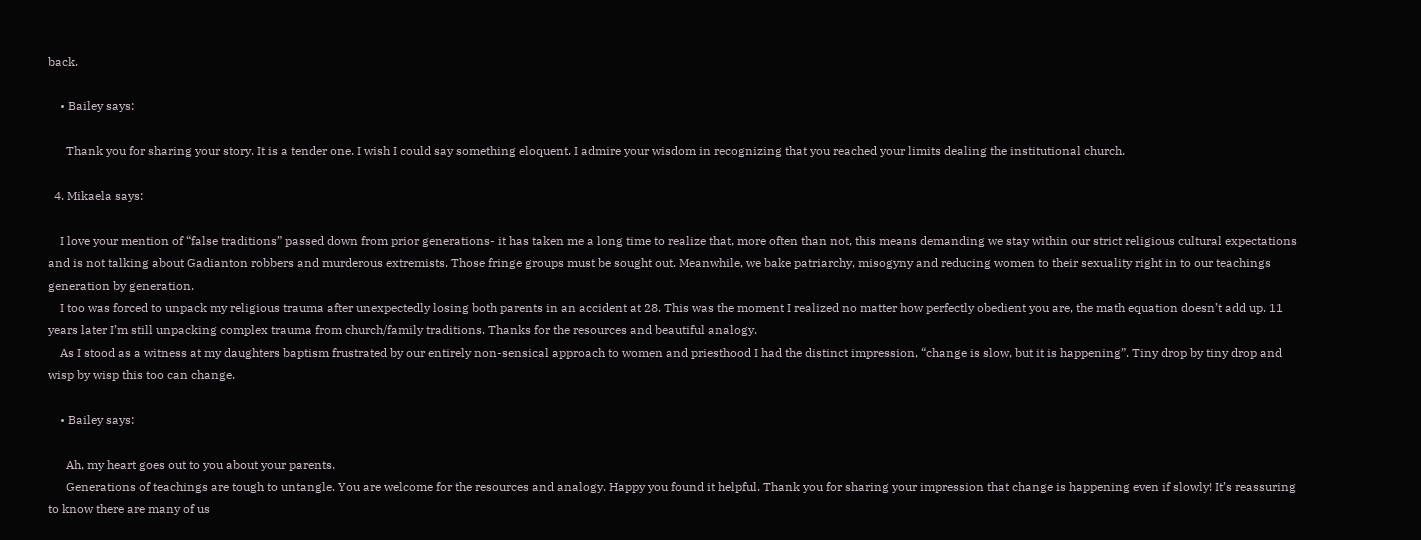back.

    • Bailey says:

      Thank you for sharing your story. It is a tender one. I wish I could say something eloquent. I admire your wisdom in recognizing that you reached your limits dealing the institutional church.

  4. Mikaela says:

    I love your mention of “false traditions” passed down from prior generations- it has taken me a long time to realize that, more often than not, this means demanding we stay within our strict religious cultural expectations and is not talking about Gadianton robbers and murderous extremists. Those fringe groups must be sought out. Meanwhile, we bake patriarchy, misogyny and reducing women to their sexuality right in to our teachings generation by generation.
    I too was forced to unpack my religious trauma after unexpectedly losing both parents in an accident at 28. This was the moment I realized no matter how perfectly obedient you are, the math equation doesn’t add up. 11 years later I’m still unpacking complex trauma from church/family traditions. Thanks for the resources and beautiful analogy.
    As I stood as a witness at my daughters baptism frustrated by our entirely non-sensical approach to women and priesthood I had the distinct impression, “change is slow, but it is happening”. Tiny drop by tiny drop and wisp by wisp this too can change.

    • Bailey says:

      Ah, my heart goes out to you about your parents.
      Generations of teachings are tough to untangle. You are welcome for the resources and analogy. Happy you found it helpful. Thank you for sharing your impression that change is happening even if slowly! It’s reassuring to know there are many of us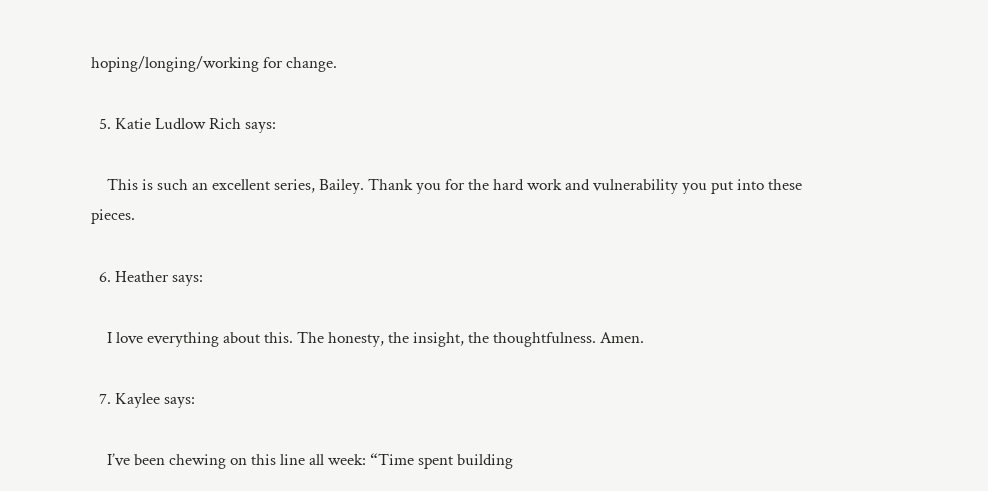hoping/longing/working for change.

  5. Katie Ludlow Rich says:

    This is such an excellent series, Bailey. Thank you for the hard work and vulnerability you put into these pieces.

  6. Heather says:

    I love everything about this. The honesty, the insight, the thoughtfulness. Amen.

  7. Kaylee says:

    I’ve been chewing on this line all week: “Time spent building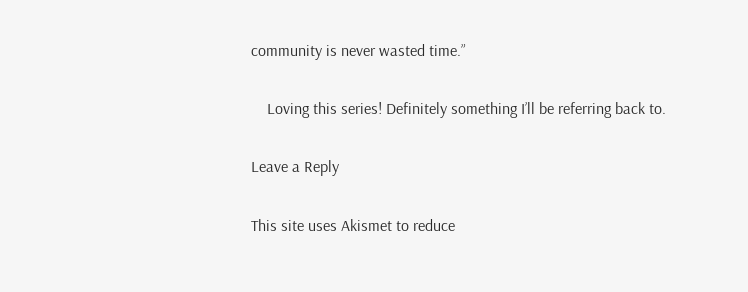community is never wasted time.”

    Loving this series! Definitely something I’ll be referring back to.

Leave a Reply

This site uses Akismet to reduce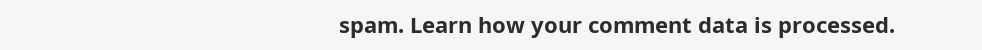spam. Learn how your comment data is processed.